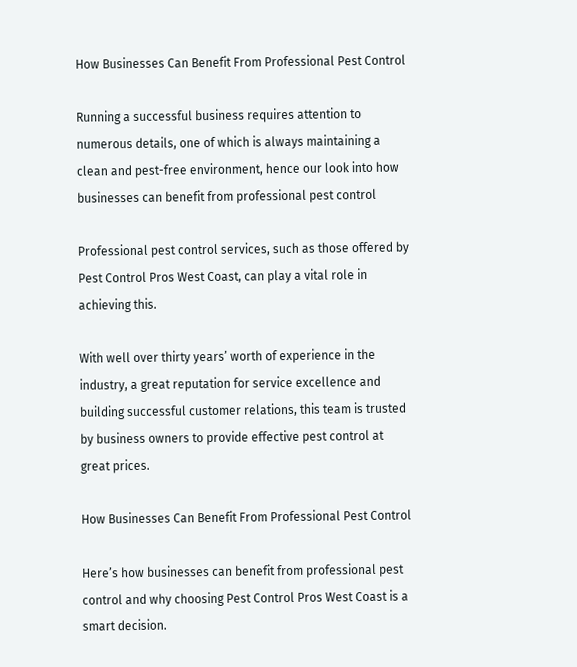How Businesses Can Benefit From Professional Pest Control

Running a successful business requires attention to numerous details, one of which is always maintaining a clean and pest-free environment, hence our look into how businesses can benefit from professional pest control

Professional pest control services, such as those offered by Pest Control Pros West Coast, can play a vital role in achieving this.

With well over thirty years’ worth of experience in the industry, a great reputation for service excellence and building successful customer relations, this team is trusted by business owners to provide effective pest control at great prices.

How Businesses Can Benefit From Professional Pest Control

Here’s how businesses can benefit from professional pest control and why choosing Pest Control Pros West Coast is a smart decision.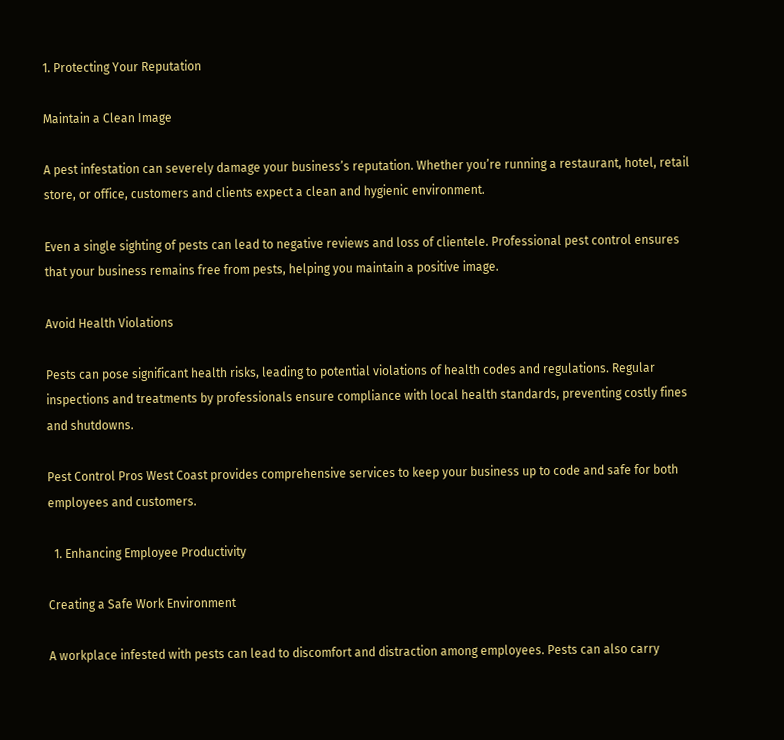1. Protecting Your Reputation

Maintain a Clean Image

A pest infestation can severely damage your business’s reputation. Whether you’re running a restaurant, hotel, retail store, or office, customers and clients expect a clean and hygienic environment.

Even a single sighting of pests can lead to negative reviews and loss of clientele. Professional pest control ensures that your business remains free from pests, helping you maintain a positive image.

Avoid Health Violations

Pests can pose significant health risks, leading to potential violations of health codes and regulations. Regular inspections and treatments by professionals ensure compliance with local health standards, preventing costly fines and shutdowns.

Pest Control Pros West Coast provides comprehensive services to keep your business up to code and safe for both employees and customers.

  1. Enhancing Employee Productivity

Creating a Safe Work Environment

A workplace infested with pests can lead to discomfort and distraction among employees. Pests can also carry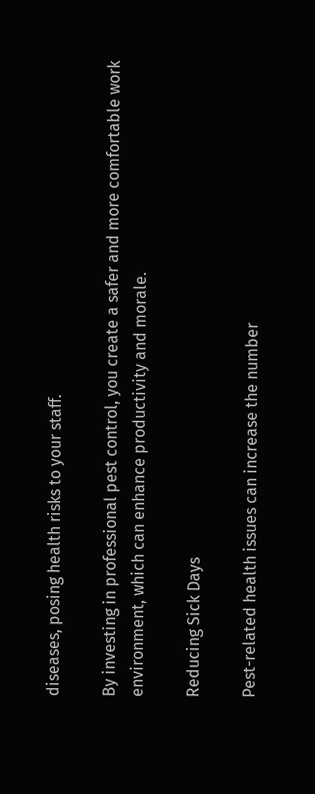diseases, posing health risks to your staff.

By investing in professional pest control, you create a safer and more comfortable work environment, which can enhance productivity and morale.

Reducing Sick Days

Pest-related health issues can increase the number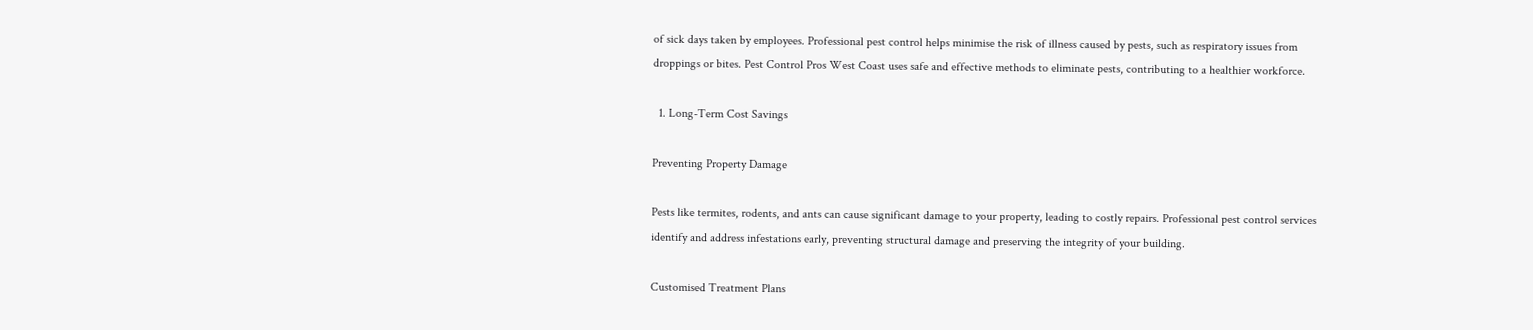of sick days taken by employees. Professional pest control helps minimise the risk of illness caused by pests, such as respiratory issues from droppings or bites. Pest Control Pros West Coast uses safe and effective methods to eliminate pests, contributing to a healthier workforce.

  1. Long-Term Cost Savings

Preventing Property Damage

Pests like termites, rodents, and ants can cause significant damage to your property, leading to costly repairs. Professional pest control services identify and address infestations early, preventing structural damage and preserving the integrity of your building.

Customised Treatment Plans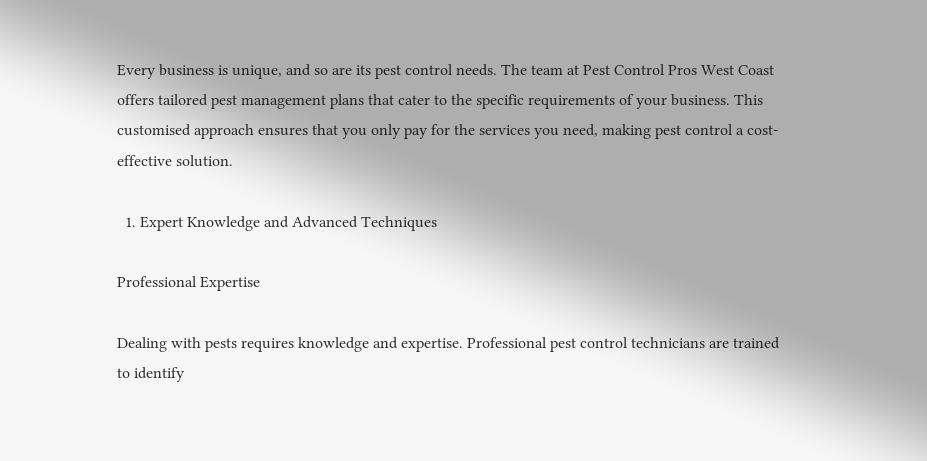Every business is unique, and so are its pest control needs. The team at Pest Control Pros West Coast offers tailored pest management plans that cater to the specific requirements of your business. This customised approach ensures that you only pay for the services you need, making pest control a cost-effective solution.

  1. Expert Knowledge and Advanced Techniques

Professional Expertise

Dealing with pests requires knowledge and expertise. Professional pest control technicians are trained to identify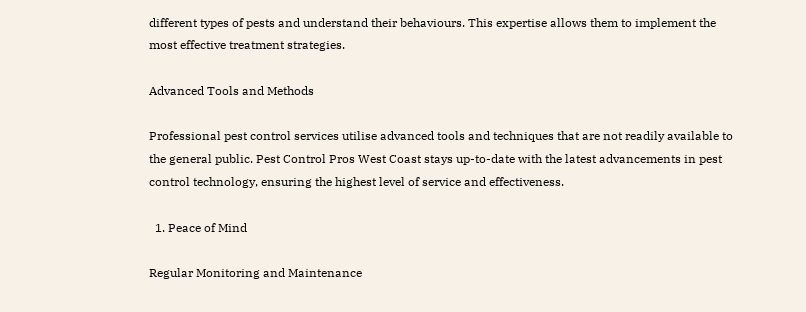different types of pests and understand their behaviours. This expertise allows them to implement the most effective treatment strategies.

Advanced Tools and Methods

Professional pest control services utilise advanced tools and techniques that are not readily available to the general public. Pest Control Pros West Coast stays up-to-date with the latest advancements in pest control technology, ensuring the highest level of service and effectiveness.

  1. Peace of Mind

Regular Monitoring and Maintenance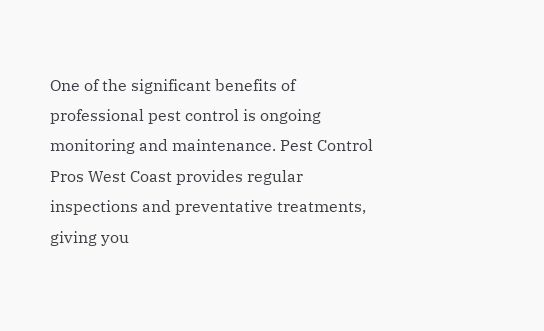One of the significant benefits of professional pest control is ongoing monitoring and maintenance. Pest Control Pros West Coast provides regular inspections and preventative treatments, giving you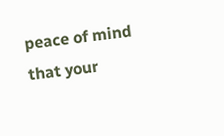peace of mind that your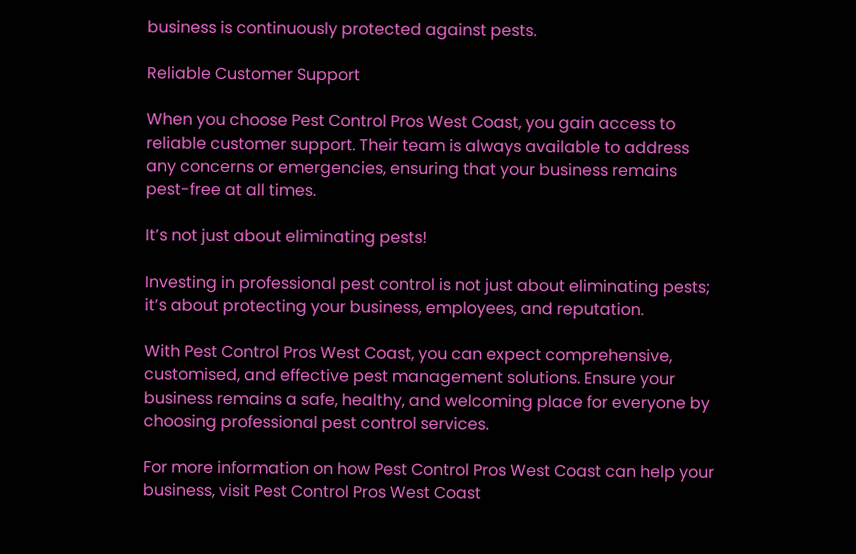business is continuously protected against pests.

Reliable Customer Support

When you choose Pest Control Pros West Coast, you gain access to reliable customer support. Their team is always available to address any concerns or emergencies, ensuring that your business remains pest-free at all times.

It’s not just about eliminating pests!

Investing in professional pest control is not just about eliminating pests; it’s about protecting your business, employees, and reputation.

With Pest Control Pros West Coast, you can expect comprehensive, customised, and effective pest management solutions. Ensure your business remains a safe, healthy, and welcoming place for everyone by choosing professional pest control services.

For more information on how Pest Control Pros West Coast can help your business, visit Pest Control Pros West Coast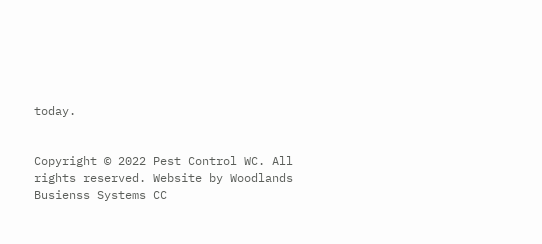today.


Copyright © 2022 Pest Control WC. All rights reserved. Website by Woodlands Busienss Systems CC